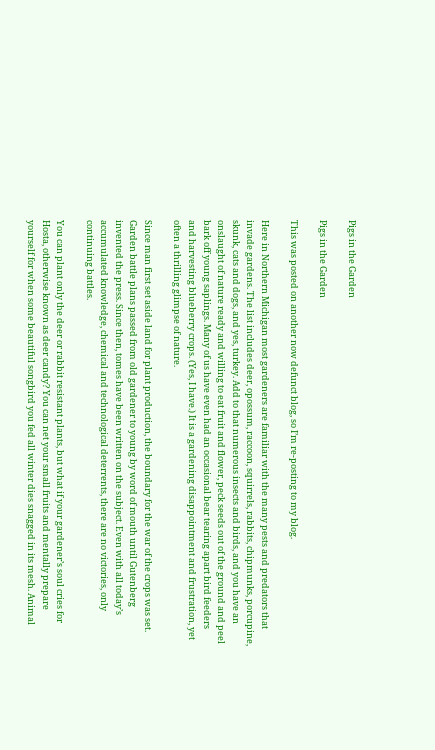Pigs in the Garden

Pigs in the Garden

This was posted on another now defunct blog, so I’m re-posting to my blog.

Here in Northern Michigan most gardeners are familiar with the many pests and predators that invade gardens. The list includes deer, opossum, raccoon, squirrels, rabbits, chipmunks, porcupine, skunk, cats and dogs, and yes, turkey. Add to that numerous insects and birds, and you have an onslaught of nature ready and willing to eat fruit and flower, peck seeds out of the ground and peel bark off young saplings. Many of us have even had an occasional bear tearing apart bird feeders and harvesting blueberry crops. (Yes, I have.) It is a gardening disappointment and frustration, yet often a thrilling glimpse of nature.

Since man first set aside land for plant production, the boundary for the war of the crops was set. Garden battle plans passed from old gardener to young by word of mouth until Gutenberg invented the press. Since then, tomes have been written on the subject. Even with all today’s accumulated knowledge, chemical and technological deterrents, there are no victories, only continuing battles.

You can plant only the deer or rabbit resistant plants, but what if your gardener’s soul cries for Hosta, otherwise known as deer candy? You can net your small fruits and mentally prepare yourself for when some beautiful songbird you fed all winter dies snagged in its mesh. Animal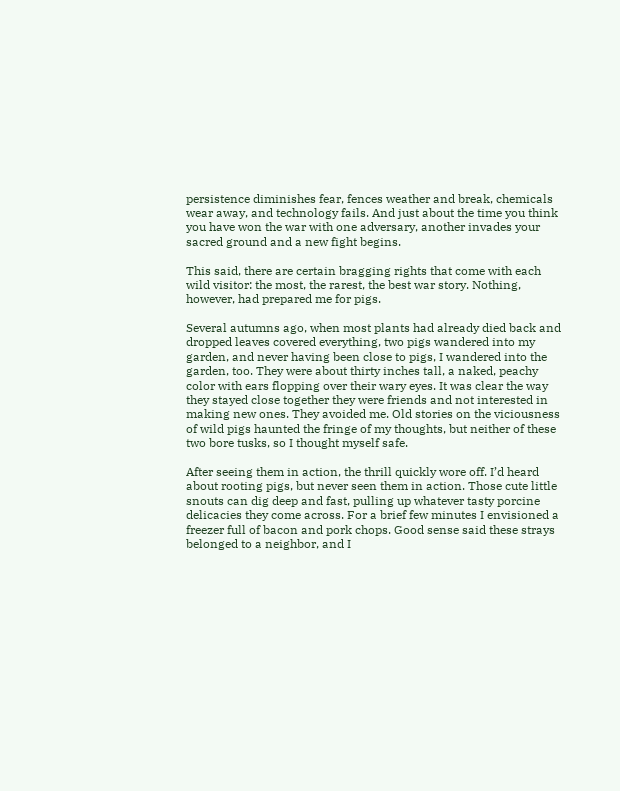persistence diminishes fear, fences weather and break, chemicals wear away, and technology fails. And just about the time you think you have won the war with one adversary, another invades your sacred ground and a new fight begins.

This said, there are certain bragging rights that come with each wild visitor: the most, the rarest, the best war story. Nothing, however, had prepared me for pigs.

Several autumns ago, when most plants had already died back and dropped leaves covered everything, two pigs wandered into my garden, and never having been close to pigs, I wandered into the garden, too. They were about thirty inches tall, a naked, peachy color with ears flopping over their wary eyes. It was clear the way they stayed close together they were friends and not interested in making new ones. They avoided me. Old stories on the viciousness of wild pigs haunted the fringe of my thoughts, but neither of these two bore tusks, so I thought myself safe.

After seeing them in action, the thrill quickly wore off. I’d heard about rooting pigs, but never seen them in action. Those cute little snouts can dig deep and fast, pulling up whatever tasty porcine delicacies they come across. For a brief few minutes I envisioned a freezer full of bacon and pork chops. Good sense said these strays belonged to a neighbor, and I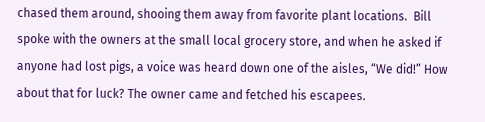chased them around, shooing them away from favorite plant locations.  Bill spoke with the owners at the small local grocery store, and when he asked if anyone had lost pigs, a voice was heard down one of the aisles, “We did!” How about that for luck? The owner came and fetched his escapees.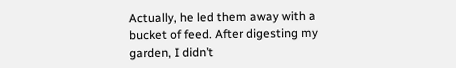Actually, he led them away with a bucket of feed. After digesting my garden, I didn’t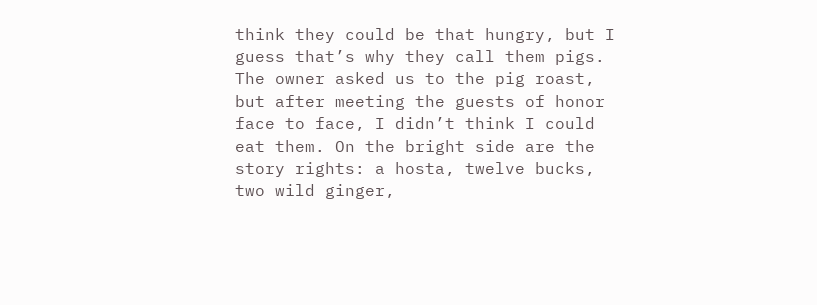think they could be that hungry, but I guess that’s why they call them pigs. The owner asked us to the pig roast, but after meeting the guests of honor face to face, I didn’t think I could eat them. On the bright side are the story rights: a hosta, twelve bucks, two wild ginger,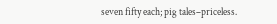seven fifty each; pig tales–priceless.